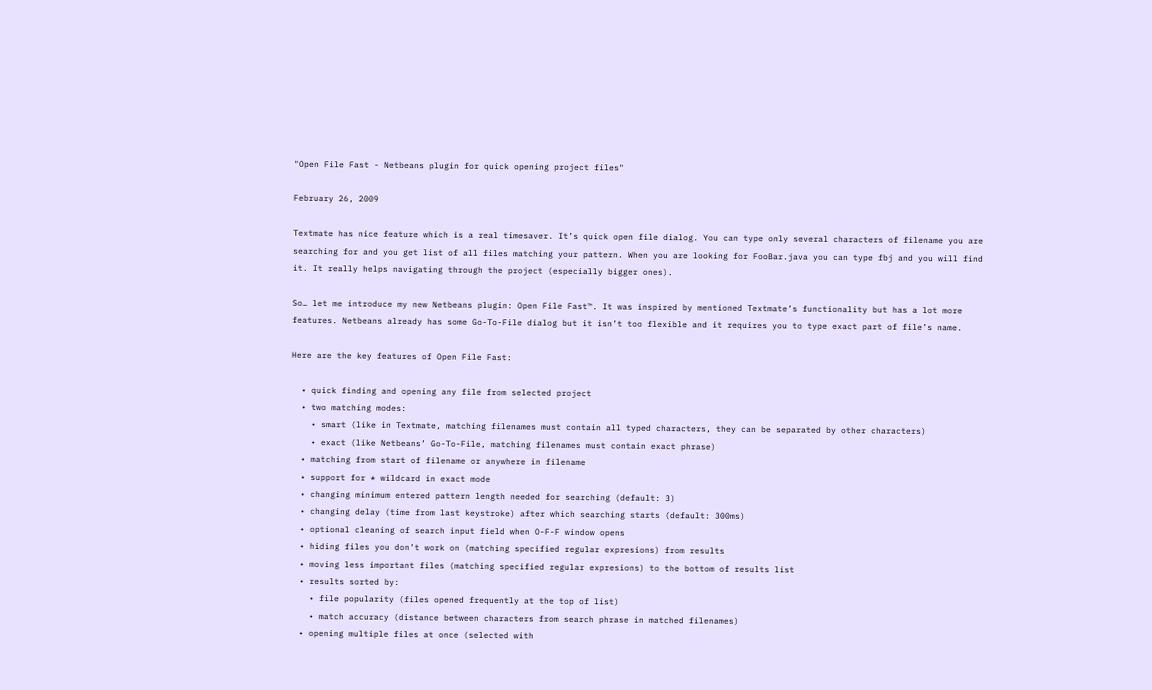"Open File Fast - Netbeans plugin for quick opening project files"

February 26, 2009

Textmate has nice feature which is a real timesaver. It’s quick open file dialog. You can type only several characters of filename you are searching for and you get list of all files matching your pattern. When you are looking for FooBar.java you can type fbj and you will find it. It really helps navigating through the project (especially bigger ones).

So… let me introduce my new Netbeans plugin: Open File Fast™. It was inspired by mentioned Textmate’s functionality but has a lot more features. Netbeans already has some Go-To-File dialog but it isn’t too flexible and it requires you to type exact part of file’s name.

Here are the key features of Open File Fast:

  • quick finding and opening any file from selected project
  • two matching modes:
    • smart (like in Textmate, matching filenames must contain all typed characters, they can be separated by other characters)
    • exact (like Netbeans’ Go-To-File, matching filenames must contain exact phrase)
  • matching from start of filename or anywhere in filename
  • support for * wildcard in exact mode
  • changing minimum entered pattern length needed for searching (default: 3)
  • changing delay (time from last keystroke) after which searching starts (default: 300ms)
  • optional cleaning of search input field when O-F-F window opens
  • hiding files you don’t work on (matching specified regular expresions) from results
  • moving less important files (matching specified regular expresions) to the bottom of results list
  • results sorted by:
    • file popularity (files opened frequently at the top of list)
    • match accuracy (distance between characters from search phrase in matched filenames)
  • opening multiple files at once (selected with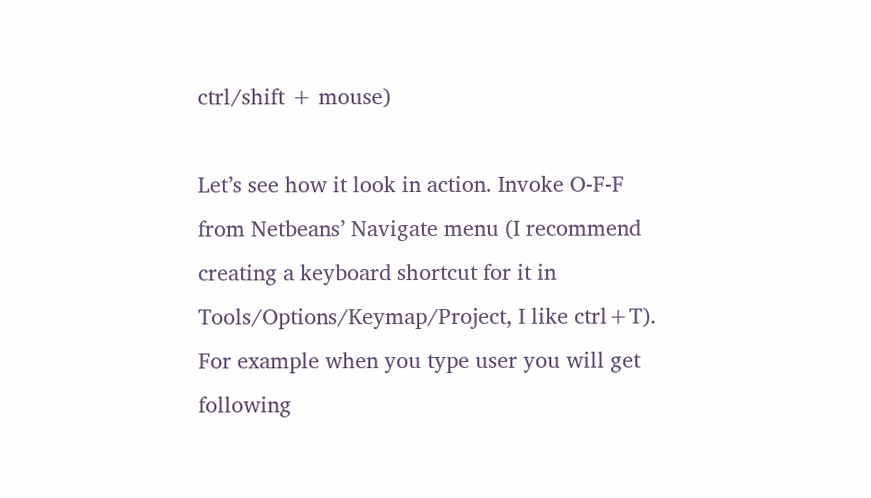ctrl/shift + mouse)

Let’s see how it look in action. Invoke O-F-F from Netbeans’ Navigate menu (I recommend creating a keyboard shortcut for it in Tools/Options/Keymap/Project, I like ctrl+T). For example when you type user you will get following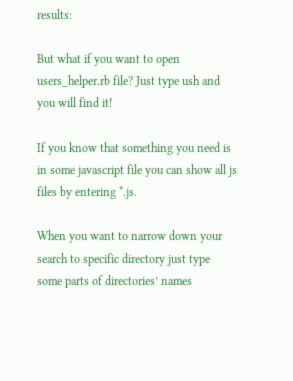results:

But what if you want to open users_helper.rb file? Just type ush and you will find it!

If you know that something you need is in some javascript file you can show all js files by entering *.js.

When you want to narrow down your search to specific directory just type some parts of directories’ names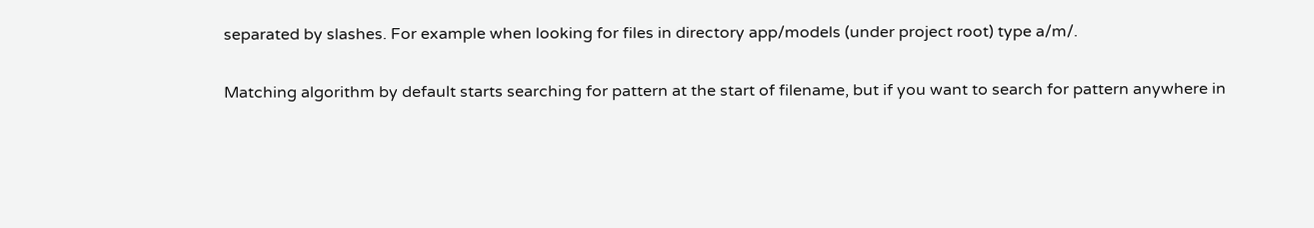separated by slashes. For example when looking for files in directory app/models (under project root) type a/m/.

Matching algorithm by default starts searching for pattern at the start of filename, but if you want to search for pattern anywhere in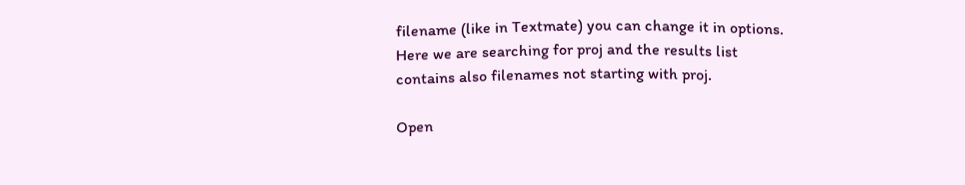filename (like in Textmate) you can change it in options. Here we are searching for proj and the results list contains also filenames not starting with proj.

Open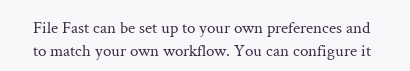File Fast can be set up to your own preferences and to match your own workflow. You can configure it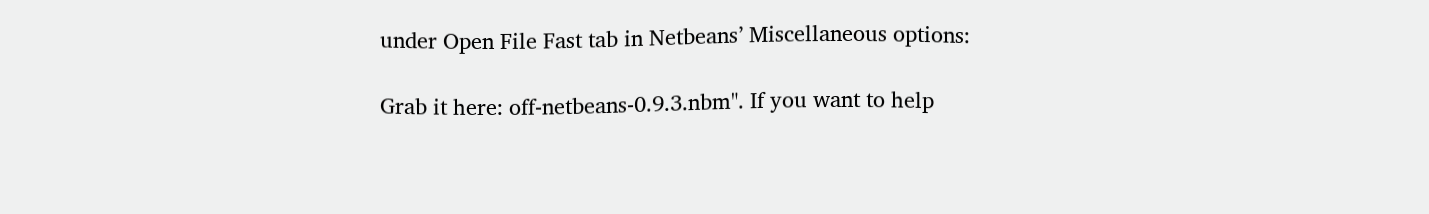under Open File Fast tab in Netbeans’ Miscellaneous options:

Grab it here: off-netbeans-0.9.3.nbm". If you want to help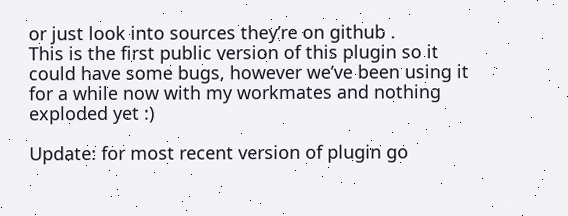or just look into sources they’re on github .
This is the first public version of this plugin so it could have some bugs, however we’ve been using it for a while now with my workmates and nothing exploded yet :)

Update: for most recent version of plugin go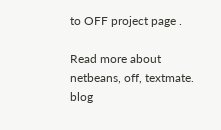to OFF project page .

Read more about netbeans, off, textmate.
blog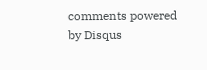comments powered by Disqus